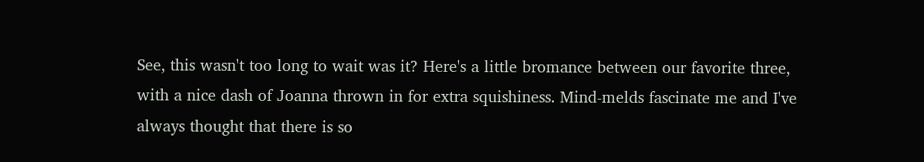See, this wasn't too long to wait was it? Here's a little bromance between our favorite three, with a nice dash of Joanna thrown in for extra squishiness. Mind-melds fascinate me and I've always thought that there is so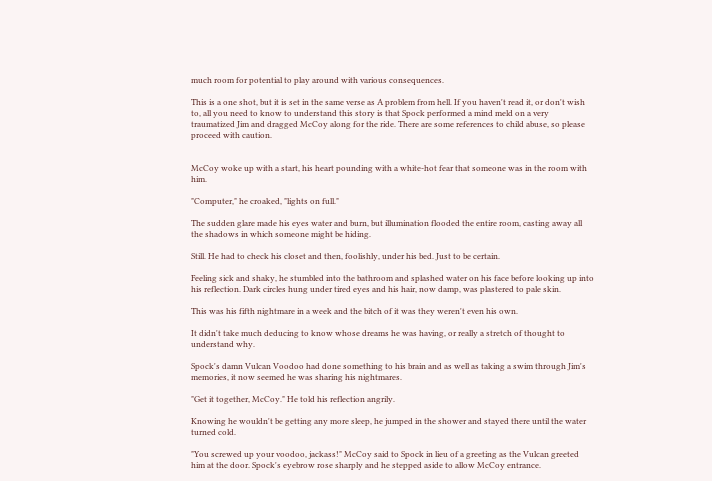much room for potential to play around with various consequences.

This is a one shot, but it is set in the same verse as A problem from hell. If you haven't read it, or don't wish to, all you need to know to understand this story is that Spock performed a mind meld on a very traumatized Jim and dragged McCoy along for the ride. There are some references to child abuse, so please proceed with caution.


McCoy woke up with a start, his heart pounding with a white-hot fear that someone was in the room with him.

"Computer," he croaked, "lights on full."

The sudden glare made his eyes water and burn, but illumination flooded the entire room, casting away all the shadows in which someone might be hiding.

Still. He had to check his closet and then, foolishly, under his bed. Just to be certain.

Feeling sick and shaky, he stumbled into the bathroom and splashed water on his face before looking up into his reflection. Dark circles hung under tired eyes and his hair, now damp, was plastered to pale skin.

This was his fifth nightmare in a week and the bitch of it was they weren't even his own.

It didn't take much deducing to know whose dreams he was having, or really a stretch of thought to understand why.

Spock's damn Vulcan Voodoo had done something to his brain and as well as taking a swim through Jim's memories, it now seemed he was sharing his nightmares.

"Get it together, McCoy." He told his reflection angrily.

Knowing he wouldn't be getting any more sleep, he jumped in the shower and stayed there until the water turned cold.

"You screwed up your voodoo, jackass!" McCoy said to Spock in lieu of a greeting as the Vulcan greeted him at the door. Spock's eyebrow rose sharply and he stepped aside to allow McCoy entrance.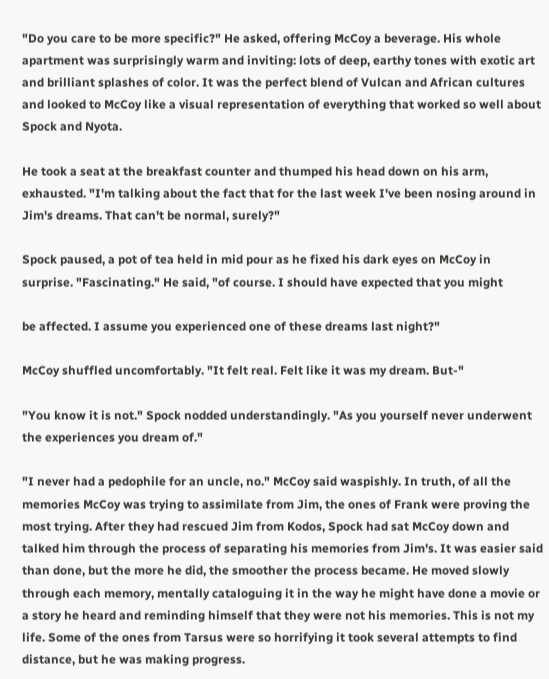"Do you care to be more specific?" He asked, offering McCoy a beverage. His whole apartment was surprisingly warm and inviting: lots of deep, earthy tones with exotic art and brilliant splashes of color. It was the perfect blend of Vulcan and African cultures and looked to McCoy like a visual representation of everything that worked so well about Spock and Nyota.

He took a seat at the breakfast counter and thumped his head down on his arm, exhausted. "I'm talking about the fact that for the last week I've been nosing around in Jim's dreams. That can't be normal, surely?"

Spock paused, a pot of tea held in mid pour as he fixed his dark eyes on McCoy in surprise. "Fascinating." He said, "of course. I should have expected that you might

be affected. I assume you experienced one of these dreams last night?"

McCoy shuffled uncomfortably. "It felt real. Felt like it was my dream. But-"

"You know it is not." Spock nodded understandingly. "As you yourself never underwent the experiences you dream of."

"I never had a pedophile for an uncle, no." McCoy said waspishly. In truth, of all the memories McCoy was trying to assimilate from Jim, the ones of Frank were proving the most trying. After they had rescued Jim from Kodos, Spock had sat McCoy down and talked him through the process of separating his memories from Jim's. It was easier said than done, but the more he did, the smoother the process became. He moved slowly through each memory, mentally cataloguing it in the way he might have done a movie or a story he heard and reminding himself that they were not his memories. This is not my life. Some of the ones from Tarsus were so horrifying it took several attempts to find distance, but he was making progress.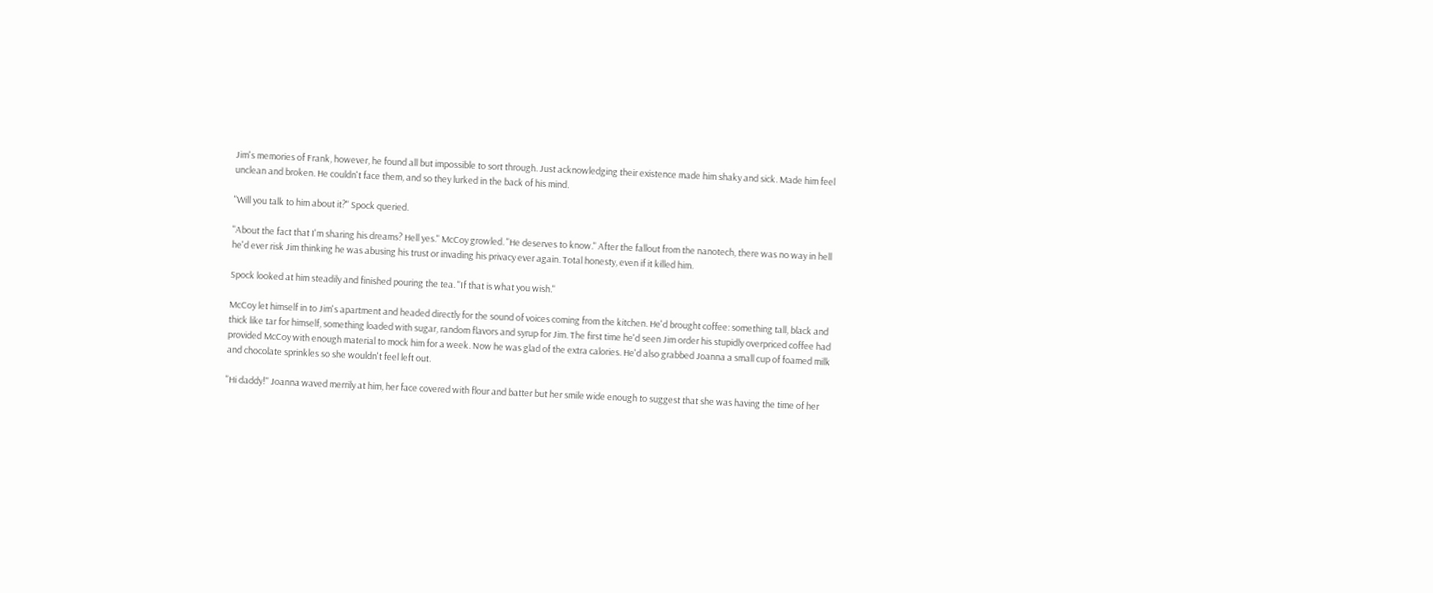Jim's memories of Frank, however, he found all but impossible to sort through. Just acknowledging their existence made him shaky and sick. Made him feel unclean and broken. He couldn't face them, and so they lurked in the back of his mind.

"Will you talk to him about it?" Spock queried.

"About the fact that I'm sharing his dreams? Hell yes." McCoy growled. "He deserves to know." After the fallout from the nanotech, there was no way in hell he'd ever risk Jim thinking he was abusing his trust or invading his privacy ever again. Total honesty, even if it killed him.

Spock looked at him steadily and finished pouring the tea. "If that is what you wish."

McCoy let himself in to Jim's apartment and headed directly for the sound of voices coming from the kitchen. He'd brought coffee: something tall, black and thick like tar for himself, something loaded with sugar, random flavors and syrup for Jim. The first time he'd seen Jim order his stupidly overpriced coffee had provided McCoy with enough material to mock him for a week. Now he was glad of the extra calories. He'd also grabbed Joanna a small cup of foamed milk and chocolate sprinkles so she wouldn't feel left out.

"Hi daddy!" Joanna waved merrily at him, her face covered with flour and batter but her smile wide enough to suggest that she was having the time of her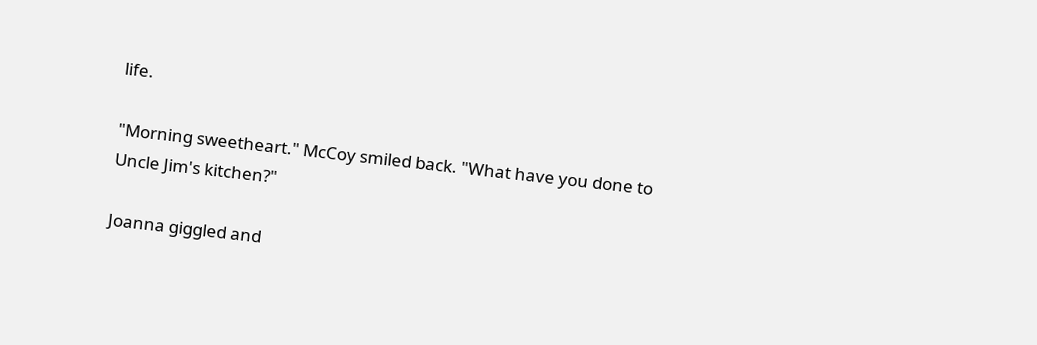life.

"Morning sweetheart." McCoy smiled back. "What have you done to Uncle Jim's kitchen?"

Joanna giggled and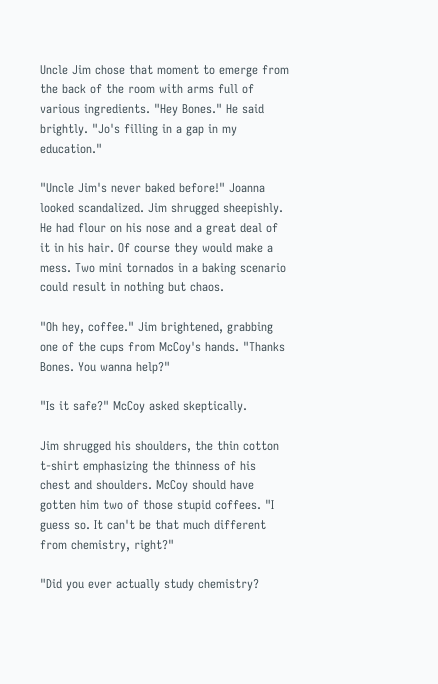Uncle Jim chose that moment to emerge from the back of the room with arms full of various ingredients. "Hey Bones." He said brightly. "Jo's filling in a gap in my education."

"Uncle Jim's never baked before!" Joanna looked scandalized. Jim shrugged sheepishly. He had flour on his nose and a great deal of it in his hair. Of course they would make a mess. Two mini tornados in a baking scenario could result in nothing but chaos.

"Oh hey, coffee." Jim brightened, grabbing one of the cups from McCoy's hands. "Thanks Bones. You wanna help?"

"Is it safe?" McCoy asked skeptically.

Jim shrugged his shoulders, the thin cotton t-shirt emphasizing the thinness of his chest and shoulders. McCoy should have gotten him two of those stupid coffees. "I guess so. It can't be that much different from chemistry, right?"

"Did you ever actually study chemistry?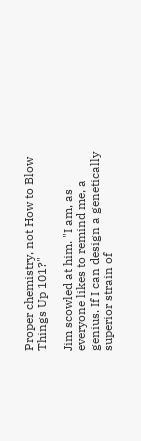Proper chemistry, not How to Blow Things Up 101?"

Jim scowled at him. "I am, as everyone likes to remind me, a genius. If I can design a genetically superior strain of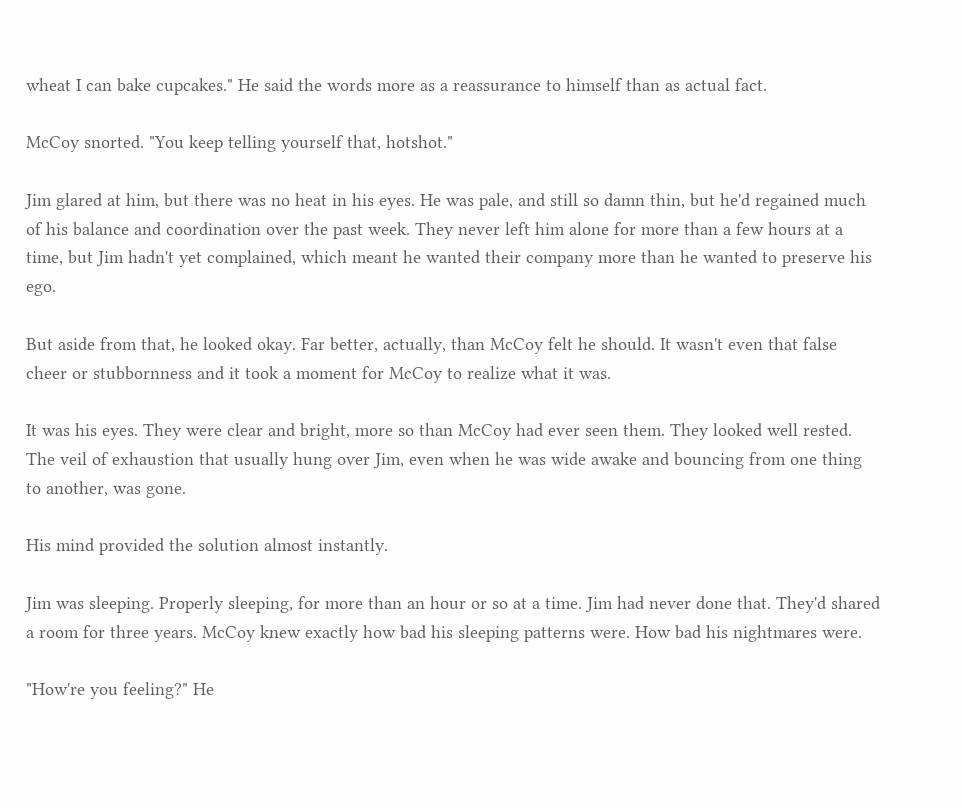wheat I can bake cupcakes." He said the words more as a reassurance to himself than as actual fact.

McCoy snorted. "You keep telling yourself that, hotshot."

Jim glared at him, but there was no heat in his eyes. He was pale, and still so damn thin, but he'd regained much of his balance and coordination over the past week. They never left him alone for more than a few hours at a time, but Jim hadn't yet complained, which meant he wanted their company more than he wanted to preserve his ego.

But aside from that, he looked okay. Far better, actually, than McCoy felt he should. It wasn't even that false cheer or stubbornness and it took a moment for McCoy to realize what it was.

It was his eyes. They were clear and bright, more so than McCoy had ever seen them. They looked well rested. The veil of exhaustion that usually hung over Jim, even when he was wide awake and bouncing from one thing to another, was gone.

His mind provided the solution almost instantly.

Jim was sleeping. Properly sleeping, for more than an hour or so at a time. Jim had never done that. They'd shared a room for three years. McCoy knew exactly how bad his sleeping patterns were. How bad his nightmares were.

"How're you feeling?" He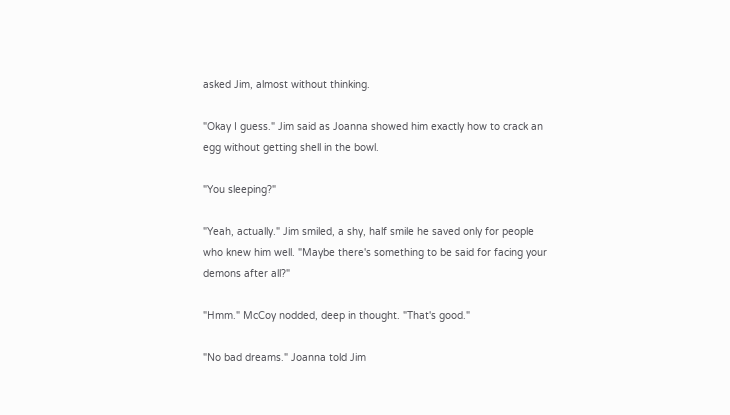asked Jim, almost without thinking.

"Okay I guess." Jim said as Joanna showed him exactly how to crack an egg without getting shell in the bowl.

"You sleeping?"

"Yeah, actually." Jim smiled, a shy, half smile he saved only for people who knew him well. "Maybe there's something to be said for facing your demons after all?"

"Hmm." McCoy nodded, deep in thought. "That's good."

"No bad dreams." Joanna told Jim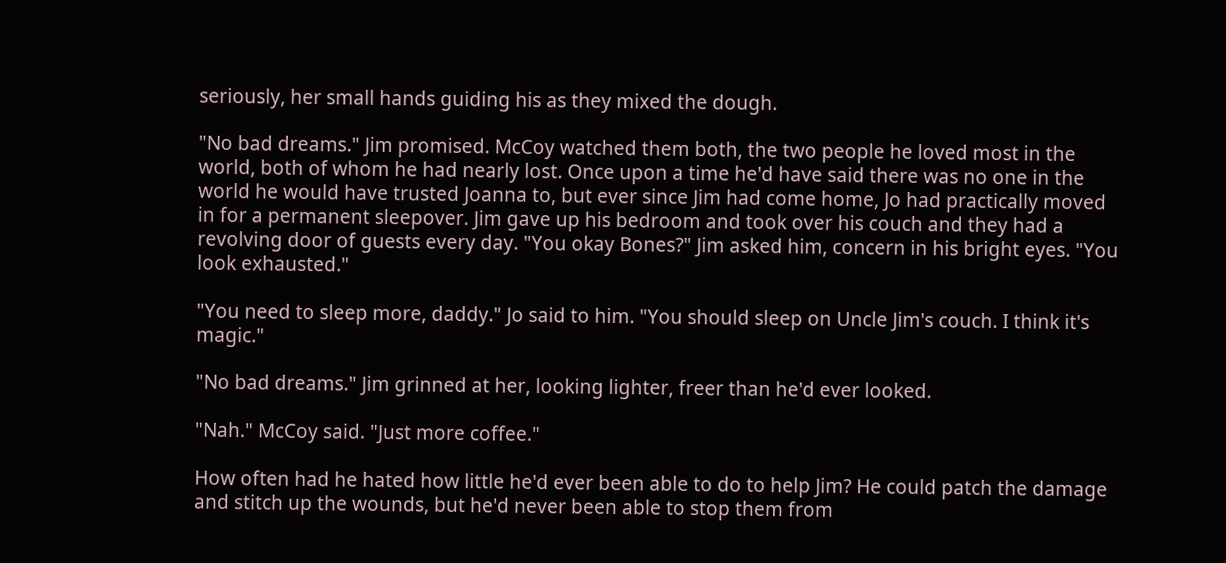seriously, her small hands guiding his as they mixed the dough.

"No bad dreams." Jim promised. McCoy watched them both, the two people he loved most in the world, both of whom he had nearly lost. Once upon a time he'd have said there was no one in the world he would have trusted Joanna to, but ever since Jim had come home, Jo had practically moved in for a permanent sleepover. Jim gave up his bedroom and took over his couch and they had a revolving door of guests every day. "You okay Bones?" Jim asked him, concern in his bright eyes. "You look exhausted."

"You need to sleep more, daddy." Jo said to him. "You should sleep on Uncle Jim's couch. I think it's magic."

"No bad dreams." Jim grinned at her, looking lighter, freer than he'd ever looked.

"Nah." McCoy said. "Just more coffee."

How often had he hated how little he'd ever been able to do to help Jim? He could patch the damage and stitch up the wounds, but he'd never been able to stop them from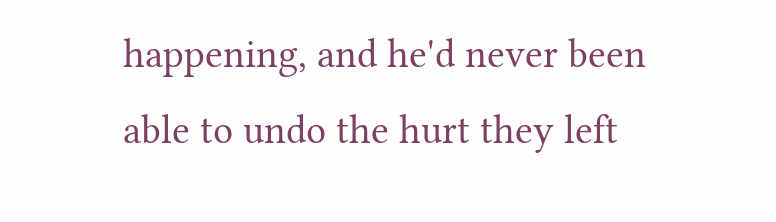happening, and he'd never been able to undo the hurt they left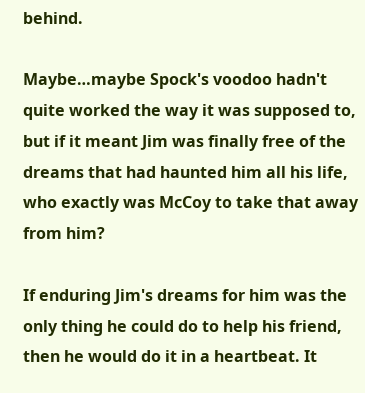behind.

Maybe…maybe Spock's voodoo hadn't quite worked the way it was supposed to, but if it meant Jim was finally free of the dreams that had haunted him all his life, who exactly was McCoy to take that away from him?

If enduring Jim's dreams for him was the only thing he could do to help his friend, then he would do it in a heartbeat. It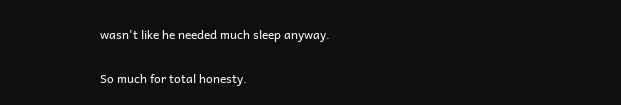wasn't like he needed much sleep anyway.

So much for total honesty.